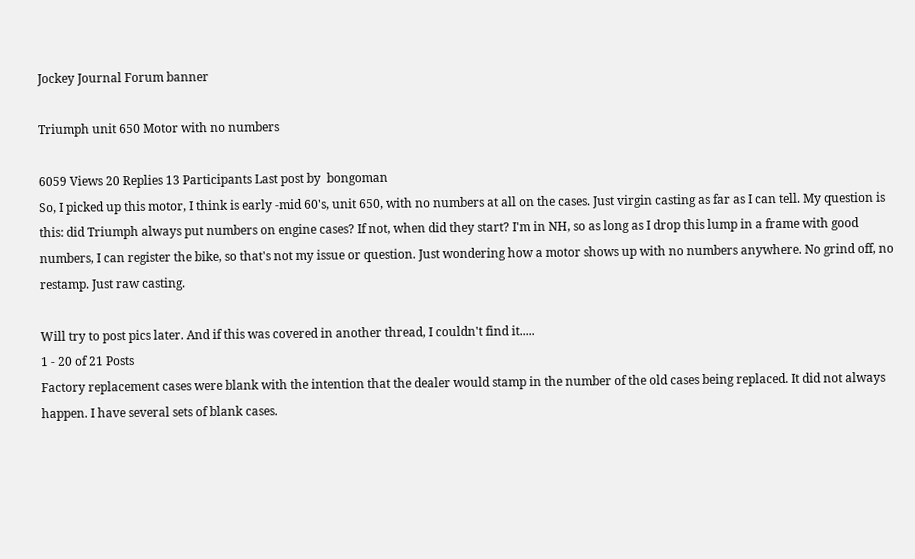Jockey Journal Forum banner

Triumph unit 650 Motor with no numbers

6059 Views 20 Replies 13 Participants Last post by  bongoman
So, I picked up this motor, I think is early -mid 60's, unit 650, with no numbers at all on the cases. Just virgin casting as far as I can tell. My question is this: did Triumph always put numbers on engine cases? If not, when did they start? I'm in NH, so as long as I drop this lump in a frame with good numbers, I can register the bike, so that's not my issue or question. Just wondering how a motor shows up with no numbers anywhere. No grind off, no restamp. Just raw casting.

Will try to post pics later. And if this was covered in another thread, I couldn't find it.....
1 - 20 of 21 Posts
Factory replacement cases were blank with the intention that the dealer would stamp in the number of the old cases being replaced. It did not always happen. I have several sets of blank cases.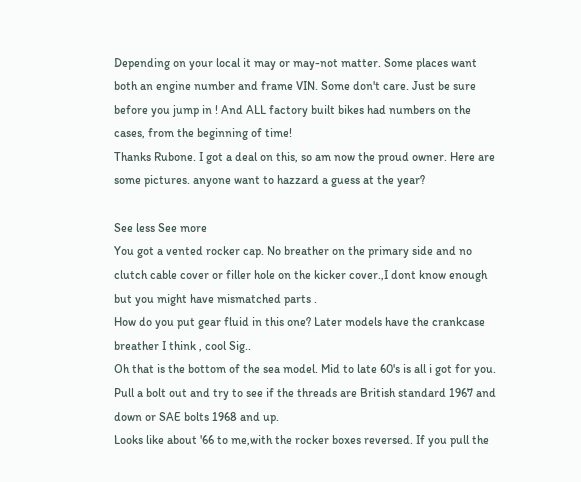Depending on your local it may or may-not matter. Some places want both an engine number and frame VIN. Some don't care. Just be sure before you jump in ! And ALL factory built bikes had numbers on the cases, from the beginning of time!
Thanks Rubone. I got a deal on this, so am now the proud owner. Here are some pictures. anyone want to hazzard a guess at the year?

See less See more
You got a vented rocker cap. No breather on the primary side and no clutch cable cover or filler hole on the kicker cover.,I dont know enough but you might have mismatched parts .
How do you put gear fluid in this one? Later models have the crankcase breather I think , cool Sig..
Oh that is the bottom of the sea model. Mid to late 60's is all i got for you. Pull a bolt out and try to see if the threads are British standard 1967 and down or SAE bolts 1968 and up.
Looks like about '66 to me,with the rocker boxes reversed. If you pull the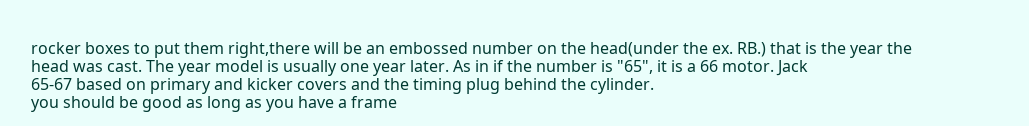rocker boxes to put them right,there will be an embossed number on the head(under the ex. RB.) that is the year the head was cast. The year model is usually one year later. As in if the number is "65", it is a 66 motor. Jack
65-67 based on primary and kicker covers and the timing plug behind the cylinder.
you should be good as long as you have a frame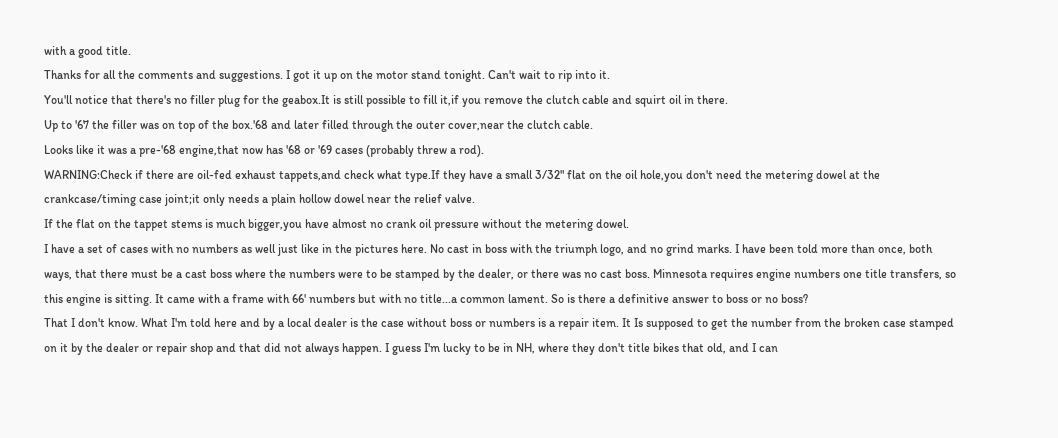with a good title.
Thanks for all the comments and suggestions. I got it up on the motor stand tonight. Can't wait to rip into it.
You'll notice that there's no filler plug for the geabox.It is still possible to fill it,if you remove the clutch cable and squirt oil in there.
Up to '67 the filler was on top of the box.'68 and later filled through the outer cover,near the clutch cable.
Looks like it was a pre-'68 engine,that now has '68 or '69 cases (probably threw a rod).
WARNING:Check if there are oil-fed exhaust tappets,and check what type.If they have a small 3/32" flat on the oil hole,you don't need the metering dowel at the crankcase/timing case joint;it only needs a plain hollow dowel near the relief valve.
If the flat on the tappet stems is much bigger,you have almost no crank oil pressure without the metering dowel.
I have a set of cases with no numbers as well just like in the pictures here. No cast in boss with the triumph logo, and no grind marks. I have been told more than once, both ways, that there must be a cast boss where the numbers were to be stamped by the dealer, or there was no cast boss. Minnesota requires engine numbers one title transfers, so this engine is sitting. It came with a frame with 66' numbers but with no title...a common lament. So is there a definitive answer to boss or no boss?
That I don't know. What I'm told here and by a local dealer is the case without boss or numbers is a repair item. It Is supposed to get the number from the broken case stamped on it by the dealer or repair shop and that did not always happen. I guess I'm lucky to be in NH, where they don't title bikes that old, and I can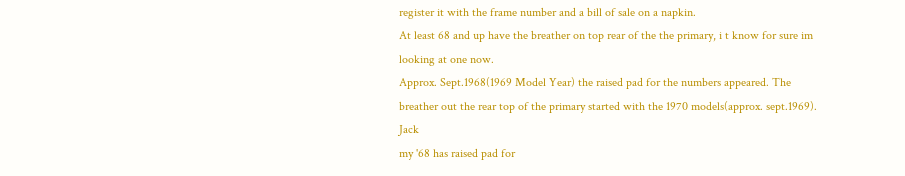register it with the frame number and a bill of sale on a napkin.
At least 68 and up have the breather on top rear of the the primary, i t know for sure im looking at one now.
Approx. Sept.1968(1969 Model Year) the raised pad for the numbers appeared. The breather out the rear top of the primary started with the 1970 models(approx. sept.1969). Jack
my '68 has raised pad for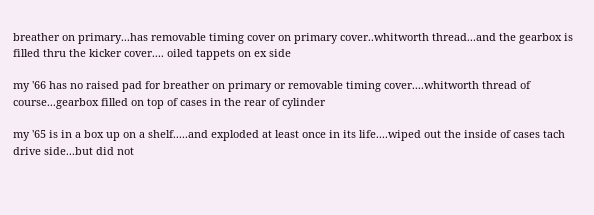breather on primary...has removable timing cover on primary cover..whitworth thread...and the gearbox is filled thru the kicker cover.... oiled tappets on ex side

my '66 has no raised pad for breather on primary or removable timing cover....whitworth thread of course...gearbox filled on top of cases in the rear of cylinder

my '65 is in a box up on a shelf.....and exploded at least once in its life....wiped out the inside of cases tach drive side...but did not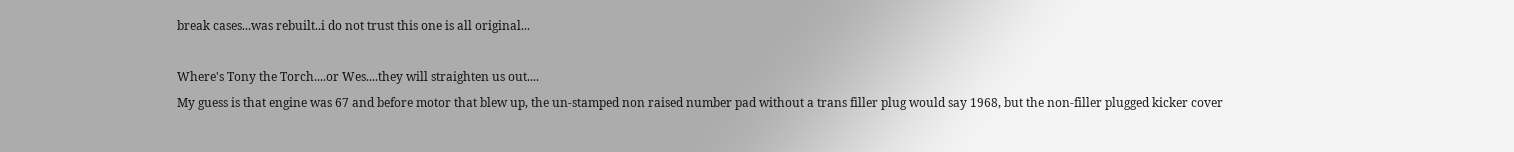break cases...was rebuilt..i do not trust this one is all original...

Where's Tony the Torch....or Wes....they will straighten us out....
My guess is that engine was 67 and before motor that blew up, the un-stamped non raised number pad without a trans filler plug would say 1968, but the non-filler plugged kicker cover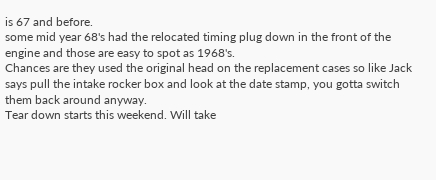is 67 and before.
some mid year 68's had the relocated timing plug down in the front of the engine and those are easy to spot as 1968's.
Chances are they used the original head on the replacement cases so like Jack says pull the intake rocker box and look at the date stamp, you gotta switch them back around anyway.
Tear down starts this weekend. Will take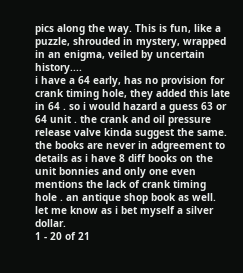pics along the way. This is fun, like a puzzle, shrouded in mystery, wrapped in an enigma, veiled by uncertain history....
i have a 64 early, has no provision for crank timing hole, they added this late in 64 . so i would hazard a guess 63 or 64 unit . the crank and oil pressure release valve kinda suggest the same. the books are never in adgreement to details as i have 8 diff books on the unit bonnies and only one even mentions the lack of crank timing hole . an antique shop book as well. let me know as i bet myself a silver dollar.
1 - 20 of 21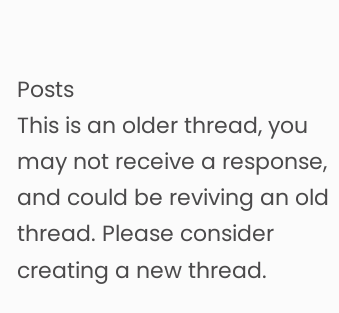Posts
This is an older thread, you may not receive a response, and could be reviving an old thread. Please consider creating a new thread.